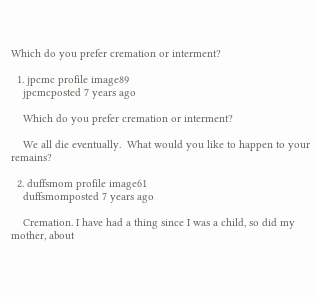Which do you prefer cremation or interment?

  1. jpcmc profile image89
    jpcmcposted 7 years ago

    Which do you prefer cremation or interment?

    We all die eventually.  What would you like to happen to your remains?

  2. duffsmom profile image61
    duffsmomposted 7 years ago

    Cremation. I have had a thing since I was a child, so did my mother, about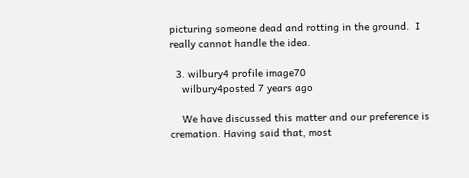picturing someone dead and rotting in the ground.  I really cannot handle the idea.

  3. wilbury4 profile image70
    wilbury4posted 7 years ago

    We have discussed this matter and our preference is cremation. Having said that, most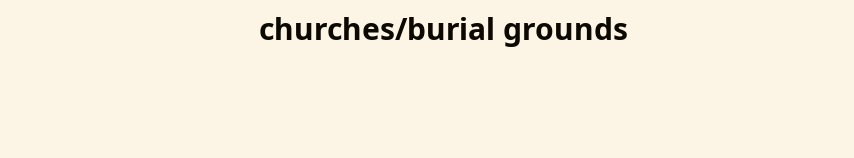churches/burial grounds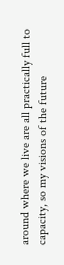around where we live are all practically full to capacity, so my visions of the future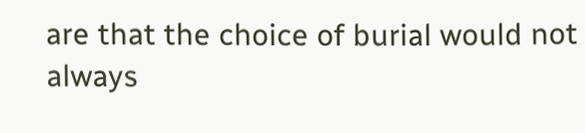are that the choice of burial would not always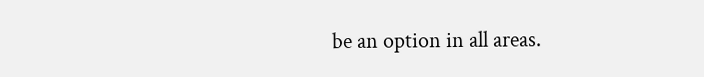be an option in all areas.